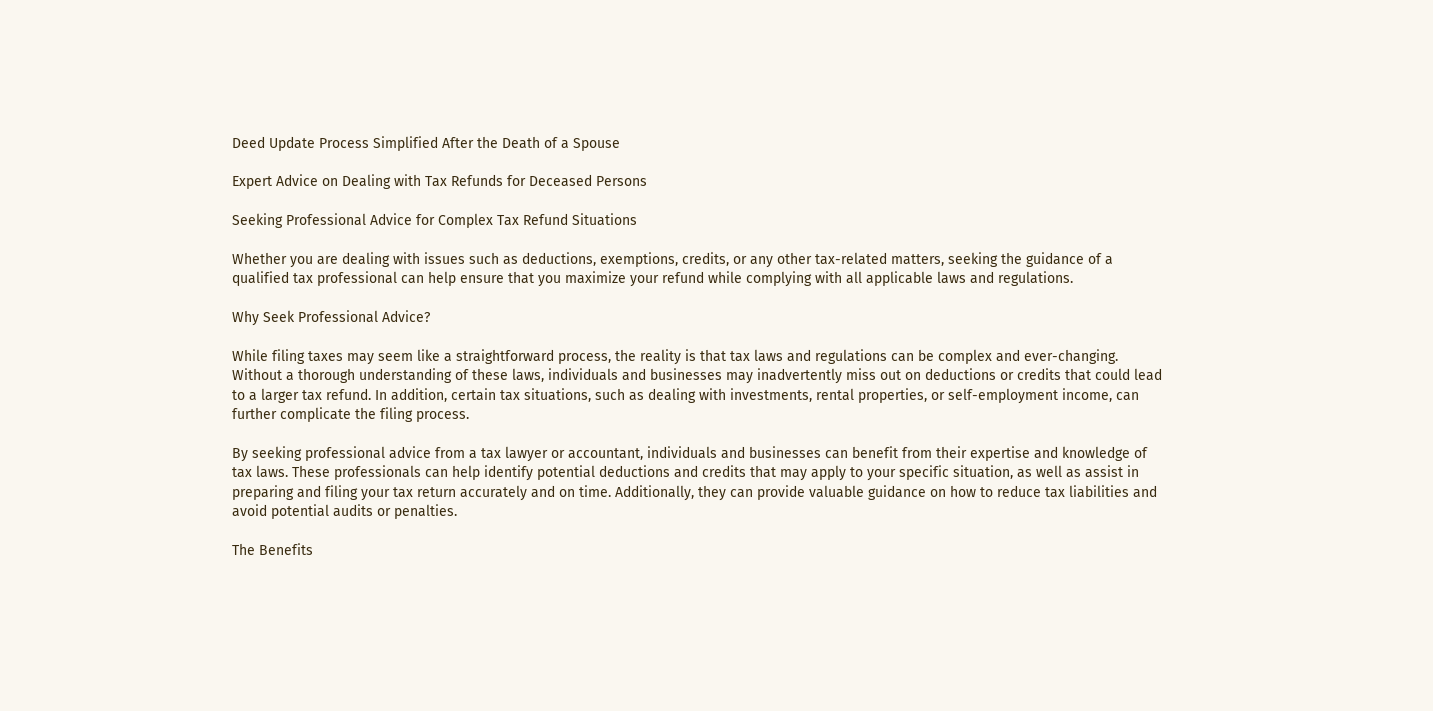Deed Update Process Simplified After the Death of a Spouse

Expert Advice on Dealing with Tax Refunds for Deceased Persons

Seeking Professional Advice for Complex Tax Refund Situations

Whether you are dealing with issues such as deductions, exemptions, credits, or any other tax-related matters, seeking the guidance of a qualified tax professional can help ensure that you maximize your refund while complying with all applicable laws and regulations.

Why Seek Professional Advice?

While filing taxes may seem like a straightforward process, the reality is that tax laws and regulations can be complex and ever-changing. Without a thorough understanding of these laws, individuals and businesses may inadvertently miss out on deductions or credits that could lead to a larger tax refund. In addition, certain tax situations, such as dealing with investments, rental properties, or self-employment income, can further complicate the filing process.

By seeking professional advice from a tax lawyer or accountant, individuals and businesses can benefit from their expertise and knowledge of tax laws. These professionals can help identify potential deductions and credits that may apply to your specific situation, as well as assist in preparing and filing your tax return accurately and on time. Additionally, they can provide valuable guidance on how to reduce tax liabilities and avoid potential audits or penalties.

The Benefits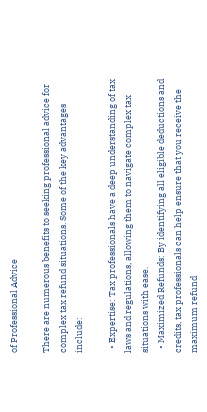of Professional Advice

There are numerous benefits to seeking professional advice for complex tax refund situations. Some of the key advantages include:

  • Expertise: Tax professionals have a deep understanding of tax laws and regulations, allowing them to navigate complex tax situations with ease.
  • Maximized Refunds: By identifying all eligible deductions and credits, tax professionals can help ensure that you receive the maximum refund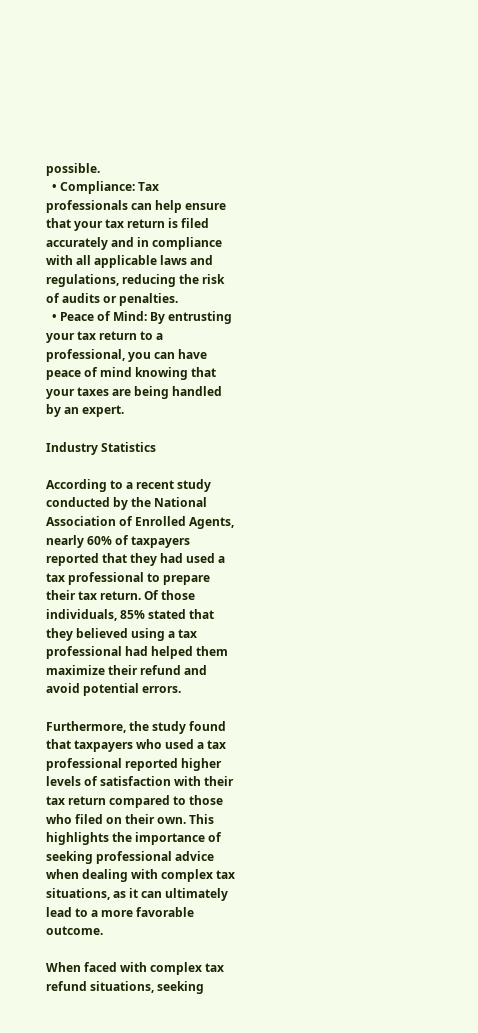possible.
  • Compliance: Tax professionals can help ensure that your tax return is filed accurately and in compliance with all applicable laws and regulations, reducing the risk of audits or penalties.
  • Peace of Mind: By entrusting your tax return to a professional, you can have peace of mind knowing that your taxes are being handled by an expert.

Industry Statistics

According to a recent study conducted by the National Association of Enrolled Agents, nearly 60% of taxpayers reported that they had used a tax professional to prepare their tax return. Of those individuals, 85% stated that they believed using a tax professional had helped them maximize their refund and avoid potential errors.

Furthermore, the study found that taxpayers who used a tax professional reported higher levels of satisfaction with their tax return compared to those who filed on their own. This highlights the importance of seeking professional advice when dealing with complex tax situations, as it can ultimately lead to a more favorable outcome.

When faced with complex tax refund situations, seeking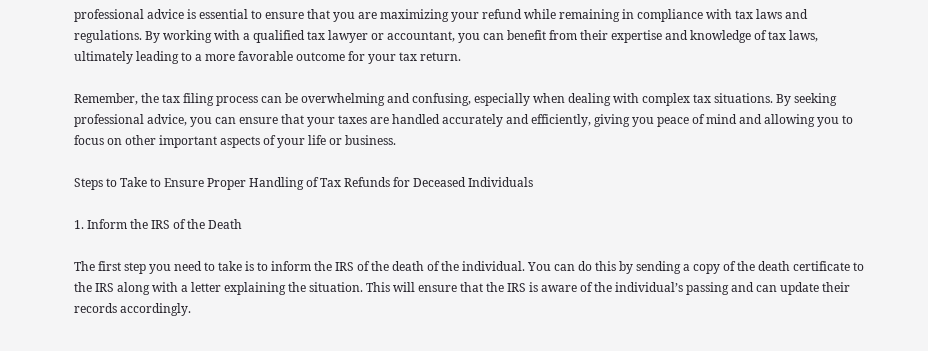professional advice is essential to ensure that you are maximizing your refund while remaining in compliance with tax laws and regulations. By working with a qualified tax lawyer or accountant, you can benefit from their expertise and knowledge of tax laws, ultimately leading to a more favorable outcome for your tax return.

Remember, the tax filing process can be overwhelming and confusing, especially when dealing with complex tax situations. By seeking professional advice, you can ensure that your taxes are handled accurately and efficiently, giving you peace of mind and allowing you to focus on other important aspects of your life or business.

Steps to Take to Ensure Proper Handling of Tax Refunds for Deceased Individuals

1. Inform the IRS of the Death

The first step you need to take is to inform the IRS of the death of the individual. You can do this by sending a copy of the death certificate to the IRS along with a letter explaining the situation. This will ensure that the IRS is aware of the individual’s passing and can update their records accordingly.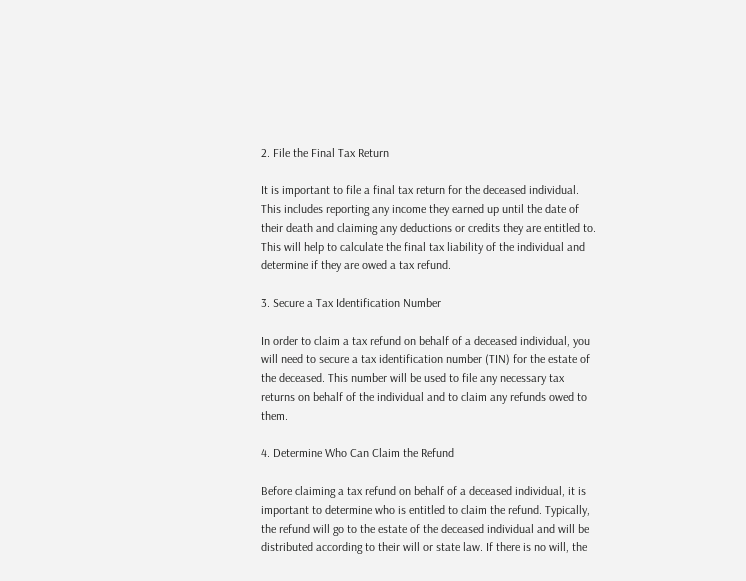2. File the Final Tax Return

It is important to file a final tax return for the deceased individual. This includes reporting any income they earned up until the date of their death and claiming any deductions or credits they are entitled to. This will help to calculate the final tax liability of the individual and determine if they are owed a tax refund.

3. Secure a Tax Identification Number

In order to claim a tax refund on behalf of a deceased individual, you will need to secure a tax identification number (TIN) for the estate of the deceased. This number will be used to file any necessary tax returns on behalf of the individual and to claim any refunds owed to them.

4. Determine Who Can Claim the Refund

Before claiming a tax refund on behalf of a deceased individual, it is important to determine who is entitled to claim the refund. Typically, the refund will go to the estate of the deceased individual and will be distributed according to their will or state law. If there is no will, the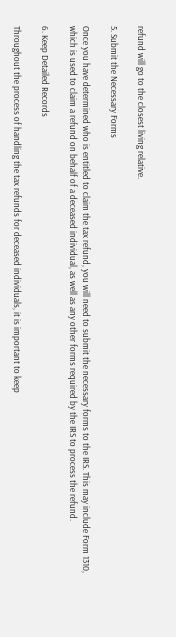refund will go to the closest living relative.

5. Submit the Necessary Forms

Once you have determined who is entitled to claim the tax refund, you will need to submit the necessary forms to the IRS. This may include Form 1310, which is used to claim a refund on behalf of a deceased individual, as well as any other forms required by the IRS to process the refund.

6. Keep Detailed Records

Throughout the process of handling the tax refunds for deceased individuals, it is important to keep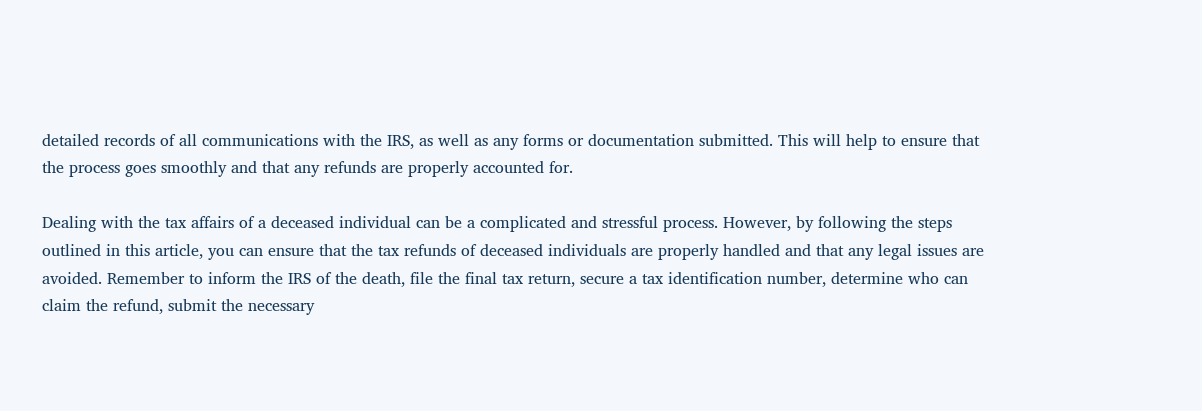detailed records of all communications with the IRS, as well as any forms or documentation submitted. This will help to ensure that the process goes smoothly and that any refunds are properly accounted for.

Dealing with the tax affairs of a deceased individual can be a complicated and stressful process. However, by following the steps outlined in this article, you can ensure that the tax refunds of deceased individuals are properly handled and that any legal issues are avoided. Remember to inform the IRS of the death, file the final tax return, secure a tax identification number, determine who can claim the refund, submit the necessary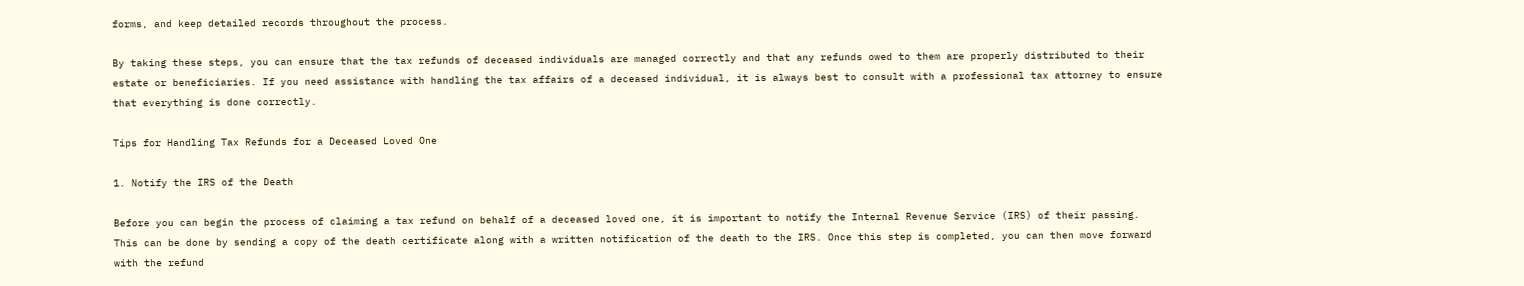forms, and keep detailed records throughout the process.

By taking these steps, you can ensure that the tax refunds of deceased individuals are managed correctly and that any refunds owed to them are properly distributed to their estate or beneficiaries. If you need assistance with handling the tax affairs of a deceased individual, it is always best to consult with a professional tax attorney to ensure that everything is done correctly.

Tips for Handling Tax Refunds for a Deceased Loved One

1. Notify the IRS of the Death

Before you can begin the process of claiming a tax refund on behalf of a deceased loved one, it is important to notify the Internal Revenue Service (IRS) of their passing. This can be done by sending a copy of the death certificate along with a written notification of the death to the IRS. Once this step is completed, you can then move forward with the refund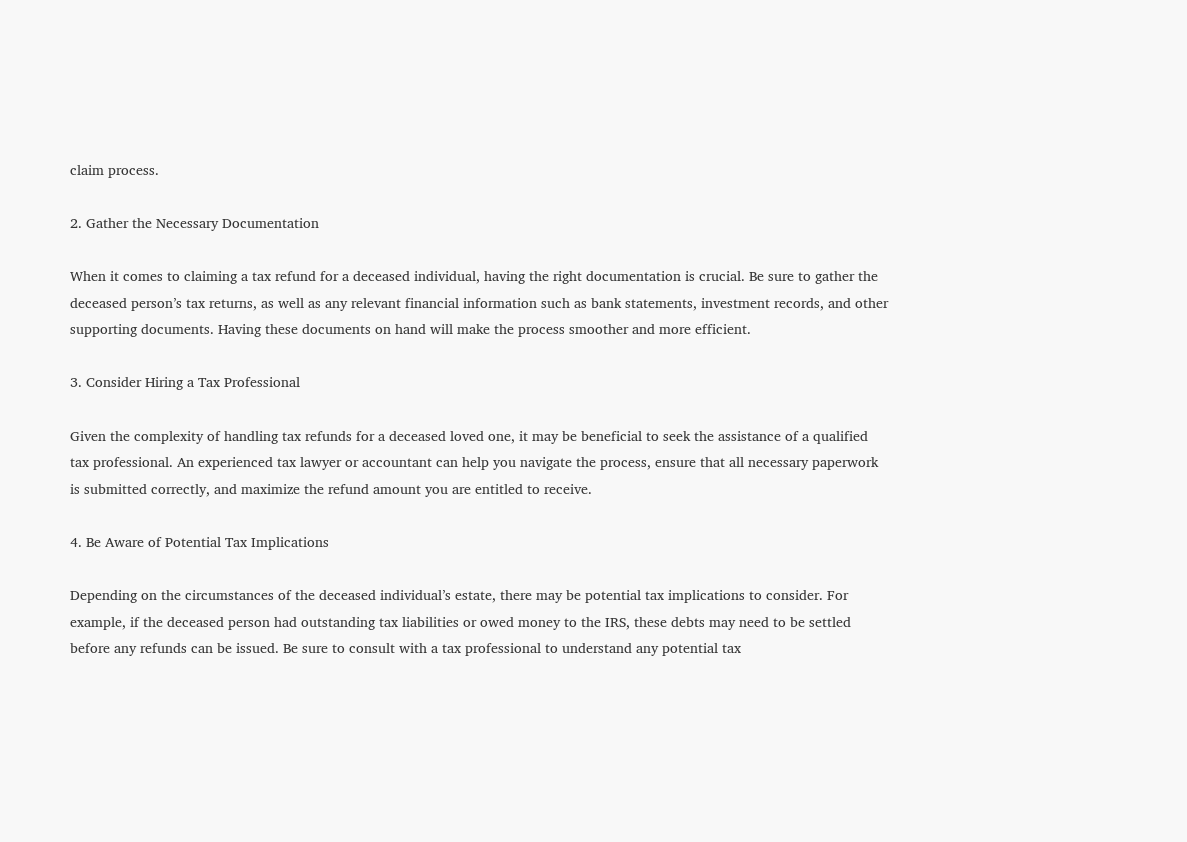claim process.

2. Gather the Necessary Documentation

When it comes to claiming a tax refund for a deceased individual, having the right documentation is crucial. Be sure to gather the deceased person’s tax returns, as well as any relevant financial information such as bank statements, investment records, and other supporting documents. Having these documents on hand will make the process smoother and more efficient.

3. Consider Hiring a Tax Professional

Given the complexity of handling tax refunds for a deceased loved one, it may be beneficial to seek the assistance of a qualified tax professional. An experienced tax lawyer or accountant can help you navigate the process, ensure that all necessary paperwork is submitted correctly, and maximize the refund amount you are entitled to receive.

4. Be Aware of Potential Tax Implications

Depending on the circumstances of the deceased individual’s estate, there may be potential tax implications to consider. For example, if the deceased person had outstanding tax liabilities or owed money to the IRS, these debts may need to be settled before any refunds can be issued. Be sure to consult with a tax professional to understand any potential tax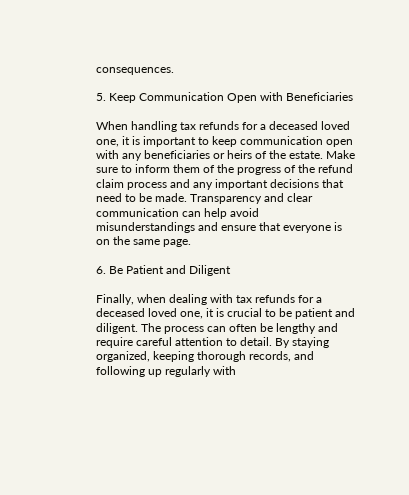consequences.

5. Keep Communication Open with Beneficiaries

When handling tax refunds for a deceased loved one, it is important to keep communication open with any beneficiaries or heirs of the estate. Make sure to inform them of the progress of the refund claim process and any important decisions that need to be made. Transparency and clear communication can help avoid misunderstandings and ensure that everyone is on the same page.

6. Be Patient and Diligent

Finally, when dealing with tax refunds for a deceased loved one, it is crucial to be patient and diligent. The process can often be lengthy and require careful attention to detail. By staying organized, keeping thorough records, and following up regularly with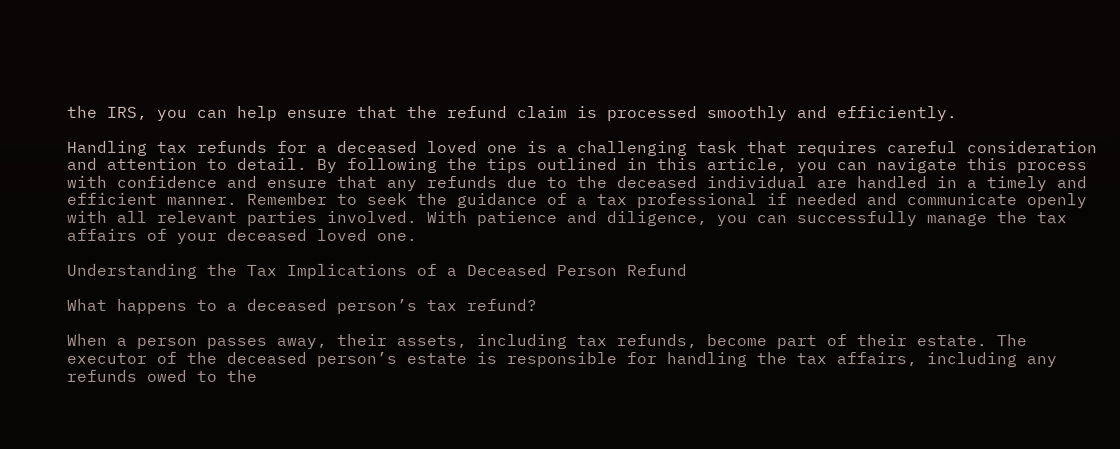the IRS, you can help ensure that the refund claim is processed smoothly and efficiently.

Handling tax refunds for a deceased loved one is a challenging task that requires careful consideration and attention to detail. By following the tips outlined in this article, you can navigate this process with confidence and ensure that any refunds due to the deceased individual are handled in a timely and efficient manner. Remember to seek the guidance of a tax professional if needed and communicate openly with all relevant parties involved. With patience and diligence, you can successfully manage the tax affairs of your deceased loved one.

Understanding the Tax Implications of a Deceased Person Refund

What happens to a deceased person’s tax refund?

When a person passes away, their assets, including tax refunds, become part of their estate. The executor of the deceased person’s estate is responsible for handling the tax affairs, including any refunds owed to the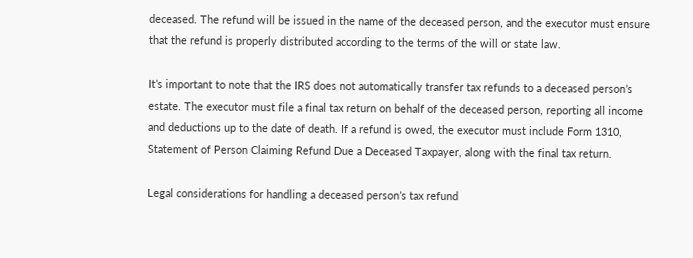deceased. The refund will be issued in the name of the deceased person, and the executor must ensure that the refund is properly distributed according to the terms of the will or state law.

It’s important to note that the IRS does not automatically transfer tax refunds to a deceased person’s estate. The executor must file a final tax return on behalf of the deceased person, reporting all income and deductions up to the date of death. If a refund is owed, the executor must include Form 1310, Statement of Person Claiming Refund Due a Deceased Taxpayer, along with the final tax return.

Legal considerations for handling a deceased person’s tax refund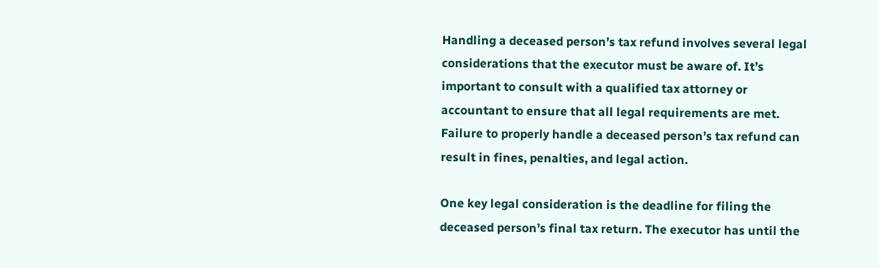Handling a deceased person’s tax refund involves several legal considerations that the executor must be aware of. It’s important to consult with a qualified tax attorney or accountant to ensure that all legal requirements are met. Failure to properly handle a deceased person’s tax refund can result in fines, penalties, and legal action.

One key legal consideration is the deadline for filing the deceased person’s final tax return. The executor has until the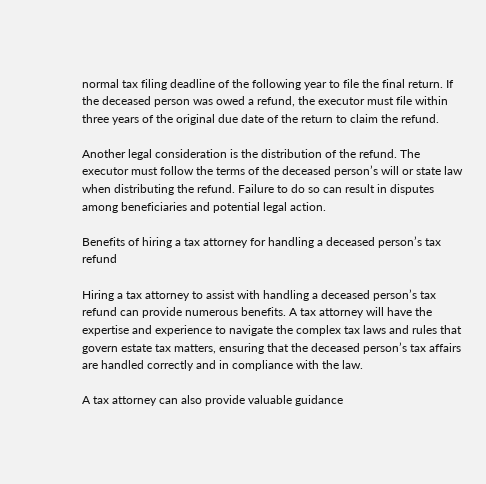normal tax filing deadline of the following year to file the final return. If the deceased person was owed a refund, the executor must file within three years of the original due date of the return to claim the refund.

Another legal consideration is the distribution of the refund. The executor must follow the terms of the deceased person’s will or state law when distributing the refund. Failure to do so can result in disputes among beneficiaries and potential legal action.

Benefits of hiring a tax attorney for handling a deceased person’s tax refund

Hiring a tax attorney to assist with handling a deceased person’s tax refund can provide numerous benefits. A tax attorney will have the expertise and experience to navigate the complex tax laws and rules that govern estate tax matters, ensuring that the deceased person’s tax affairs are handled correctly and in compliance with the law.

A tax attorney can also provide valuable guidance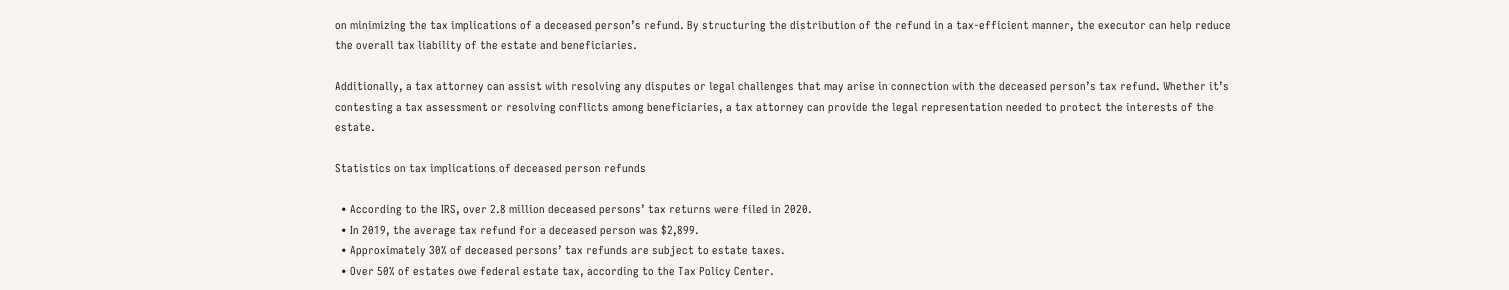on minimizing the tax implications of a deceased person’s refund. By structuring the distribution of the refund in a tax-efficient manner, the executor can help reduce the overall tax liability of the estate and beneficiaries.

Additionally, a tax attorney can assist with resolving any disputes or legal challenges that may arise in connection with the deceased person’s tax refund. Whether it’s contesting a tax assessment or resolving conflicts among beneficiaries, a tax attorney can provide the legal representation needed to protect the interests of the estate.

Statistics on tax implications of deceased person refunds

  • According to the IRS, over 2.8 million deceased persons’ tax returns were filed in 2020.
  • In 2019, the average tax refund for a deceased person was $2,899.
  • Approximately 30% of deceased persons’ tax refunds are subject to estate taxes.
  • Over 50% of estates owe federal estate tax, according to the Tax Policy Center.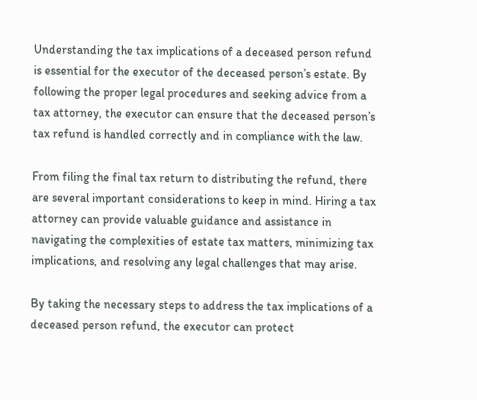Understanding the tax implications of a deceased person refund is essential for the executor of the deceased person’s estate. By following the proper legal procedures and seeking advice from a tax attorney, the executor can ensure that the deceased person’s tax refund is handled correctly and in compliance with the law.

From filing the final tax return to distributing the refund, there are several important considerations to keep in mind. Hiring a tax attorney can provide valuable guidance and assistance in navigating the complexities of estate tax matters, minimizing tax implications, and resolving any legal challenges that may arise.

By taking the necessary steps to address the tax implications of a deceased person refund, the executor can protect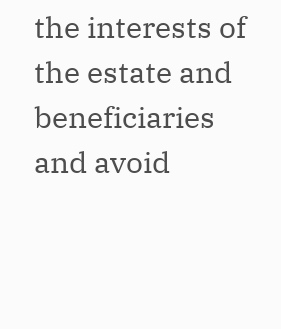the interests of the estate and beneficiaries and avoid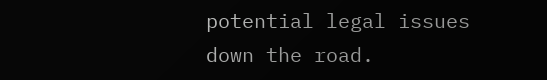potential legal issues down the road.